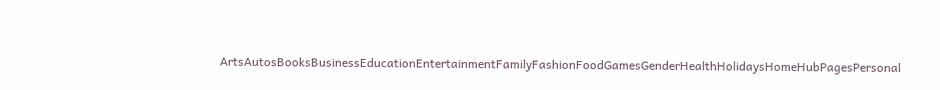ArtsAutosBooksBusinessEducationEntertainmentFamilyFashionFoodGamesGenderHealthHolidaysHomeHubPagesPersonal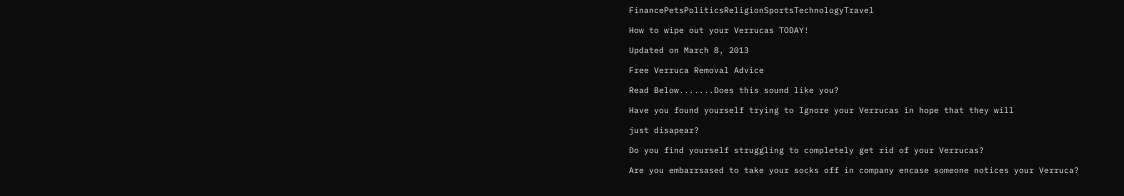FinancePetsPoliticsReligionSportsTechnologyTravel

How to wipe out your Verrucas TODAY!

Updated on March 8, 2013

Free Verruca Removal Advice

Read Below.......Does this sound like you?

Have you found yourself trying to Ignore your Verrucas in hope that they will

just disapear?

Do you find yourself struggling to completely get rid of your Verrucas?

Are you embarrsased to take your socks off in company encase someone notices your Verruca?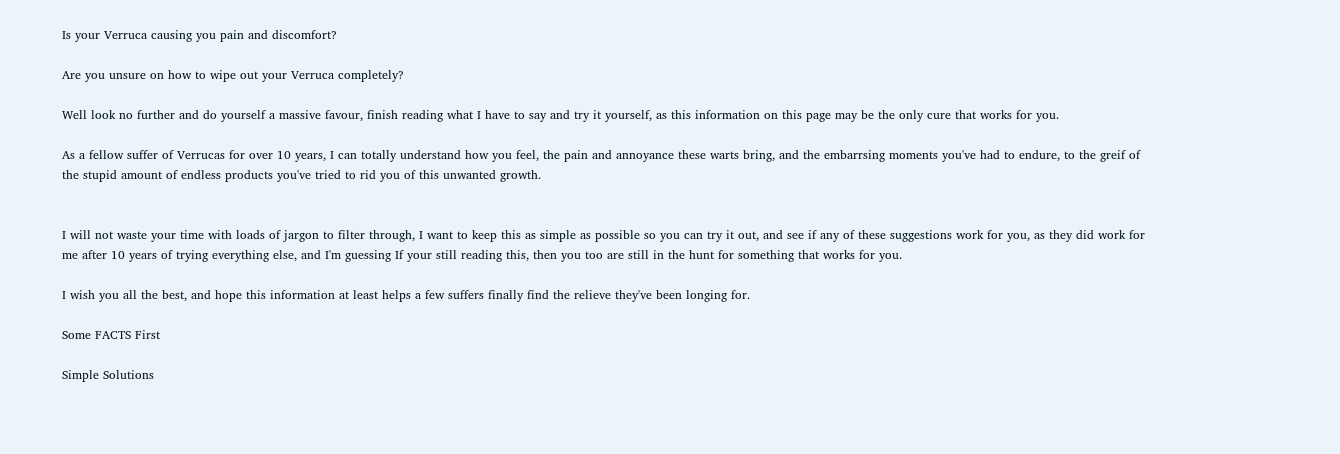Is your Verruca causing you pain and discomfort?

Are you unsure on how to wipe out your Verruca completely?

Well look no further and do yourself a massive favour, finish reading what I have to say and try it yourself, as this information on this page may be the only cure that works for you.

As a fellow suffer of Verrucas for over 10 years, I can totally understand how you feel, the pain and annoyance these warts bring, and the embarrsing moments you've had to endure, to the greif of the stupid amount of endless products you've tried to rid you of this unwanted growth.


I will not waste your time with loads of jargon to filter through, I want to keep this as simple as possible so you can try it out, and see if any of these suggestions work for you, as they did work for me after 10 years of trying everything else, and I'm guessing If your still reading this, then you too are still in the hunt for something that works for you.

I wish you all the best, and hope this information at least helps a few suffers finally find the relieve they've been longing for.

Some FACTS First

Simple Solutions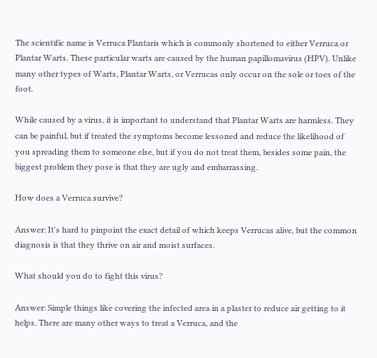The scientific name is Verruca Plantaris which is commonly shortened to either Verruca or Plantar Warts. These particular warts are caused by the human papillomavirus (HPV). Unlike many other types of Warts, Plantar Warts, or Verrucas only occur on the sole or toes of the foot.

While caused by a virus, it is important to understand that Plantar Warts are harmless. They can be painful, but if treated the symptoms become lessoned and reduce the likelihood of you spreading them to someone else, but if you do not treat them, besides some pain, the biggest problem they pose is that they are ugly and embarrassing.

How does a Verruca survive?

Answer: It's hard to pinpoint the exact detail of which keeps Verrucas alive, but the common diagnosis is that they thrive on air and moist surfaces.

What should you do to fight this virus?

Answer: Simple things like covering the infected area in a plaster to reduce air getting to it helps. There are many other ways to treat a Verruca, and the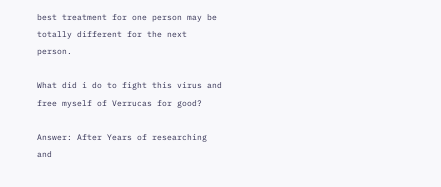best treatment for one person may be totally different for the next person.

What did i do to fight this virus and free myself of Verrucas for good?

Answer: After Years of researching and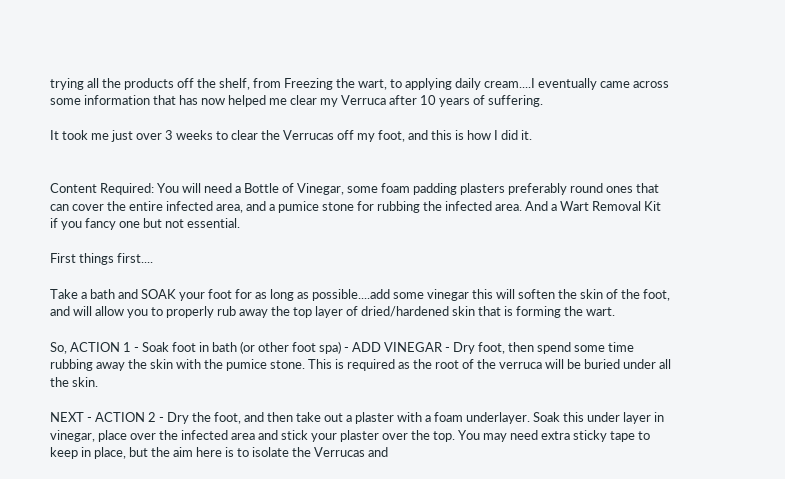trying all the products off the shelf, from Freezing the wart, to applying daily cream....I eventually came across some information that has now helped me clear my Verruca after 10 years of suffering.

It took me just over 3 weeks to clear the Verrucas off my foot, and this is how I did it.


Content Required: You will need a Bottle of Vinegar, some foam padding plasters preferably round ones that can cover the entire infected area, and a pumice stone for rubbing the infected area. And a Wart Removal Kit if you fancy one but not essential.

First things first....

Take a bath and SOAK your foot for as long as possible....add some vinegar this will soften the skin of the foot, and will allow you to properly rub away the top layer of dried/hardened skin that is forming the wart.

So, ACTION 1 - Soak foot in bath (or other foot spa) - ADD VINEGAR - Dry foot, then spend some time rubbing away the skin with the pumice stone. This is required as the root of the verruca will be buried under all the skin.

NEXT - ACTION 2 - Dry the foot, and then take out a plaster with a foam underlayer. Soak this under layer in vinegar, place over the infected area and stick your plaster over the top. You may need extra sticky tape to keep in place, but the aim here is to isolate the Verrucas and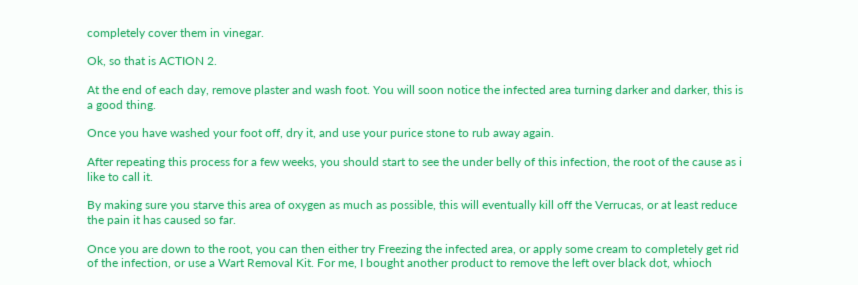completely cover them in vinegar.

Ok, so that is ACTION 2.

At the end of each day, remove plaster and wash foot. You will soon notice the infected area turning darker and darker, this is a good thing.

Once you have washed your foot off, dry it, and use your purice stone to rub away again.

After repeating this process for a few weeks, you should start to see the under belly of this infection, the root of the cause as i like to call it.

By making sure you starve this area of oxygen as much as possible, this will eventually kill off the Verrucas, or at least reduce the pain it has caused so far.

Once you are down to the root, you can then either try Freezing the infected area, or apply some cream to completely get rid of the infection, or use a Wart Removal Kit. For me, I bought another product to remove the left over black dot, whioch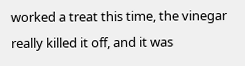worked a treat this time, the vinegar really killed it off, and it was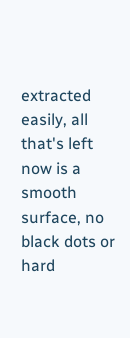extracted easily, all that's left now is a smooth surface, no black dots or hard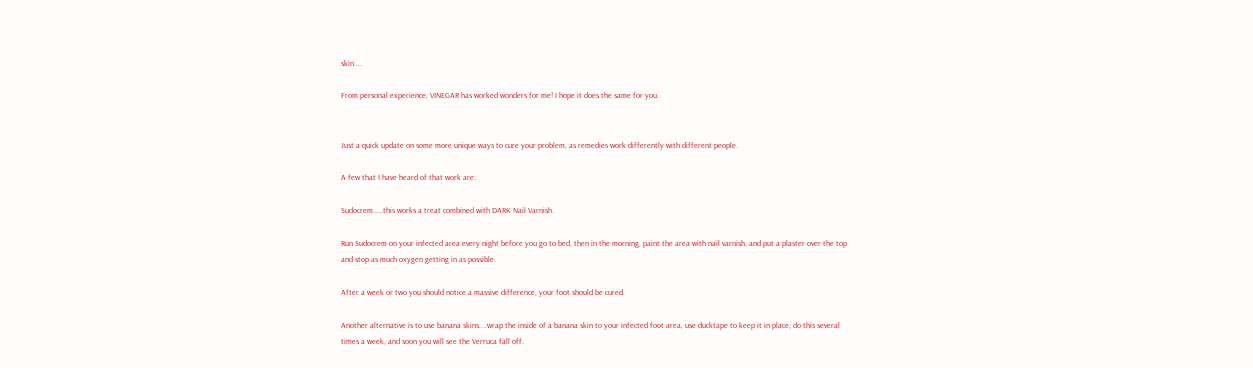skin....

From personal experience, VINEGAR has worked wonders for me! I hope it does the same for you.


Just a quick update on some more unique ways to cure your problem, as remedies work differently with different people.

A few that I have heard of that work are:

Sudocrem.....this works a treat combined with DARK Nail Varnish.

Run Sudocrem on your infected area every night before you go to bed, then in the morning, paint the area with nail varnish, and put a plaster over the top and stop as much oxygen getting in as possible.

After a week or two you should notice a massive difference, your foot should be cured.

Another alternative is to use banana skins....wrap the inside of a banana skin to your infected foot area, use ducktape to keep it in place, do this several times a week, and soon you will see the Verruca fall off.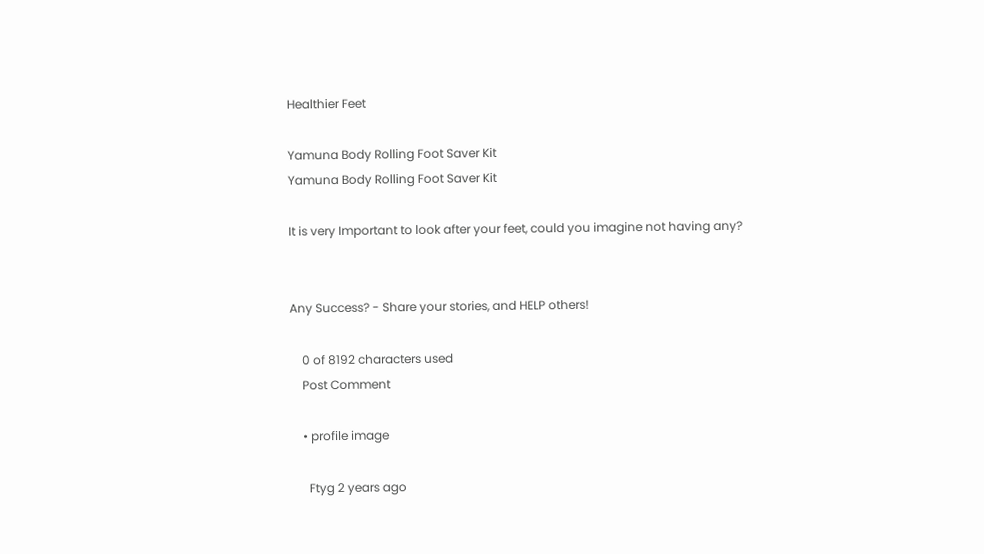Healthier Feet

Yamuna Body Rolling Foot Saver Kit
Yamuna Body Rolling Foot Saver Kit

It is very Important to look after your feet, could you imagine not having any?


Any Success? - Share your stories, and HELP others!

    0 of 8192 characters used
    Post Comment

    • profile image

      Ftyg 2 years ago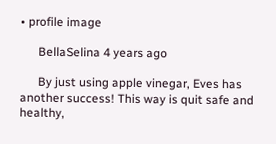• profile image

      BellaSelina 4 years ago

      By just using apple vinegar, Eves has another success! This way is quit safe and healthy,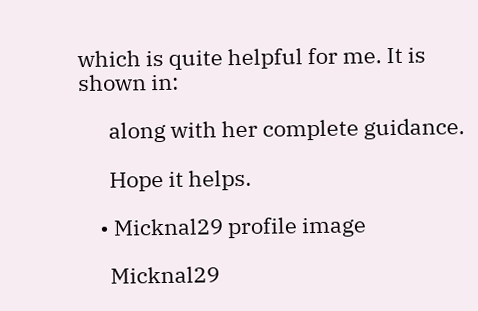which is quite helpful for me. It is shown in:

      along with her complete guidance.

      Hope it helps.

    • Micknal29 profile image

      Micknal29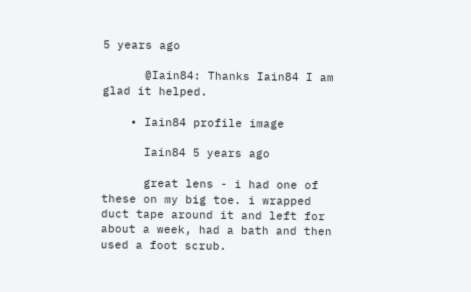5 years ago

      @Iain84: Thanks Iain84 I am glad it helped.

    • Iain84 profile image

      Iain84 5 years ago

      great lens - i had one of these on my big toe. i wrapped duct tape around it and left for about a week, had a bath and then used a foot scrub.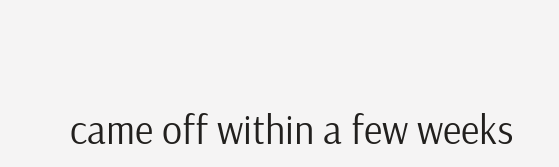came off within a few weeks